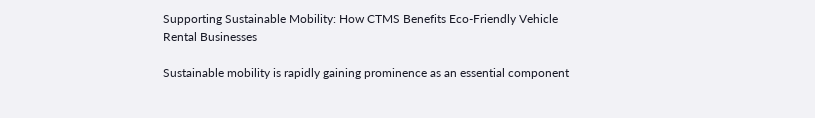Supporting Sustainable Mobility: How CTMS Benefits Eco-Friendly Vehicle Rental Businesses

Sustainable mobility is rapidly gaining prominence as an essential component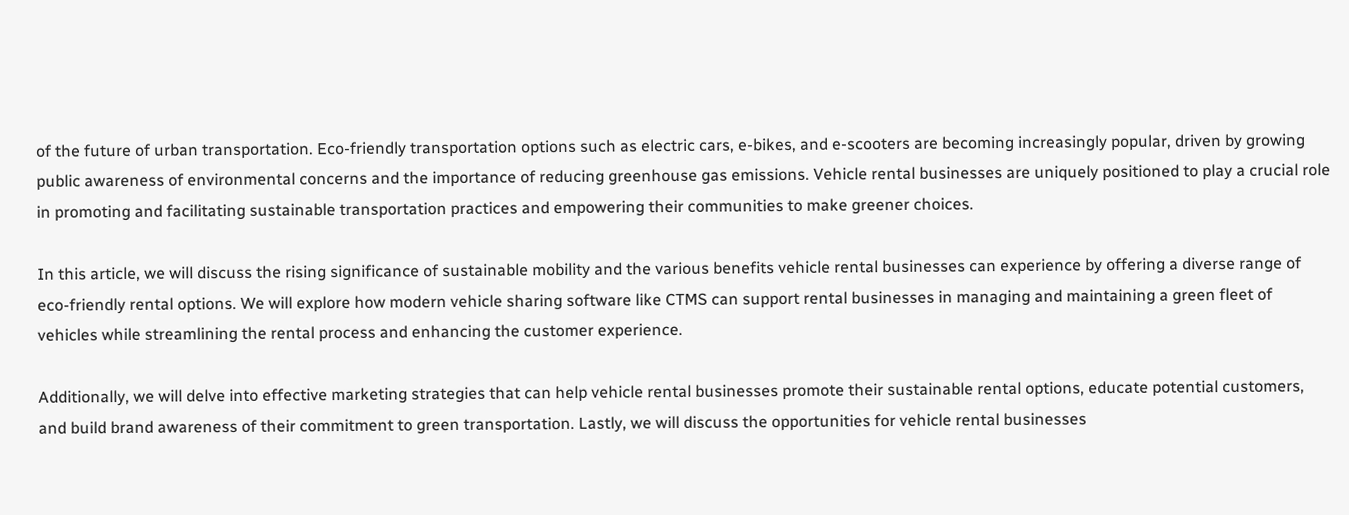of the future of urban transportation. Eco-friendly transportation options such as electric cars, e-bikes, and e-scooters are becoming increasingly popular, driven by growing public awareness of environmental concerns and the importance of reducing greenhouse gas emissions. Vehicle rental businesses are uniquely positioned to play a crucial role in promoting and facilitating sustainable transportation practices and empowering their communities to make greener choices.

In this article, we will discuss the rising significance of sustainable mobility and the various benefits vehicle rental businesses can experience by offering a diverse range of eco-friendly rental options. We will explore how modern vehicle sharing software like CTMS can support rental businesses in managing and maintaining a green fleet of vehicles while streamlining the rental process and enhancing the customer experience.

Additionally, we will delve into effective marketing strategies that can help vehicle rental businesses promote their sustainable rental options, educate potential customers, and build brand awareness of their commitment to green transportation. Lastly, we will discuss the opportunities for vehicle rental businesses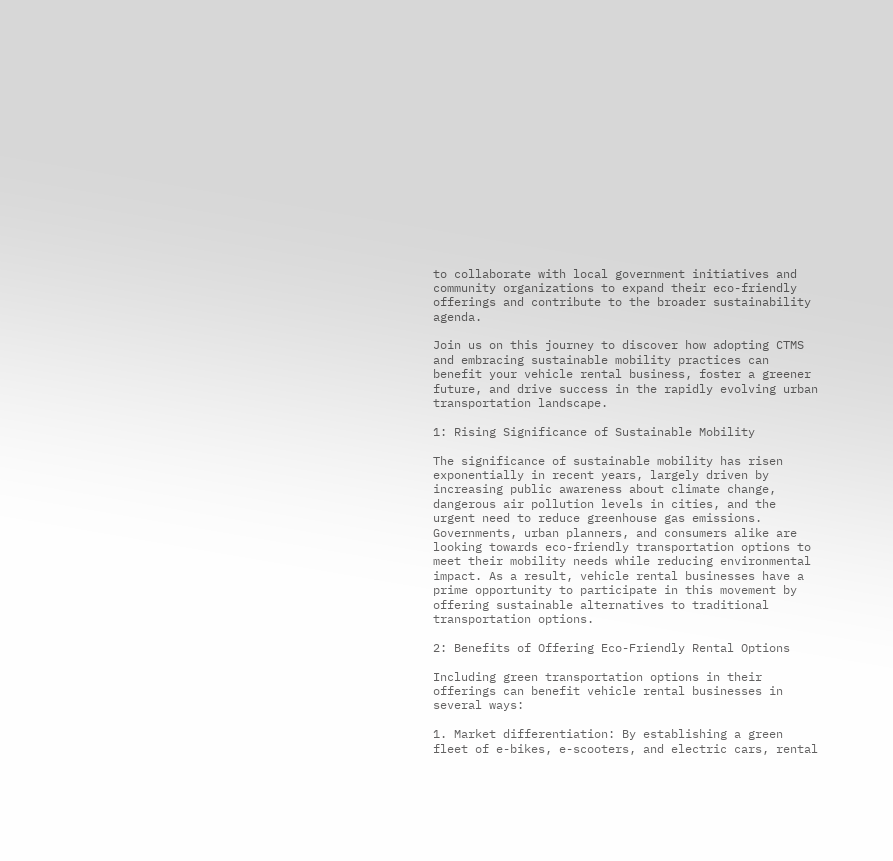to collaborate with local government initiatives and community organizations to expand their eco-friendly offerings and contribute to the broader sustainability agenda.

Join us on this journey to discover how adopting CTMS and embracing sustainable mobility practices can benefit your vehicle rental business, foster a greener future, and drive success in the rapidly evolving urban transportation landscape.

1: Rising Significance of Sustainable Mobility

The significance of sustainable mobility has risen exponentially in recent years, largely driven by increasing public awareness about climate change, dangerous air pollution levels in cities, and the urgent need to reduce greenhouse gas emissions. Governments, urban planners, and consumers alike are looking towards eco-friendly transportation options to meet their mobility needs while reducing environmental impact. As a result, vehicle rental businesses have a prime opportunity to participate in this movement by offering sustainable alternatives to traditional transportation options.

2: Benefits of Offering Eco-Friendly Rental Options

Including green transportation options in their offerings can benefit vehicle rental businesses in several ways:

1. Market differentiation: By establishing a green fleet of e-bikes, e-scooters, and electric cars, rental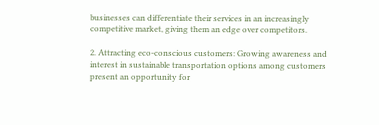businesses can differentiate their services in an increasingly competitive market, giving them an edge over competitors.

2. Attracting eco-conscious customers: Growing awareness and interest in sustainable transportation options among customers present an opportunity for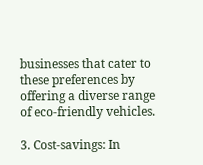businesses that cater to these preferences by offering a diverse range of eco-friendly vehicles.

3. Cost-savings: In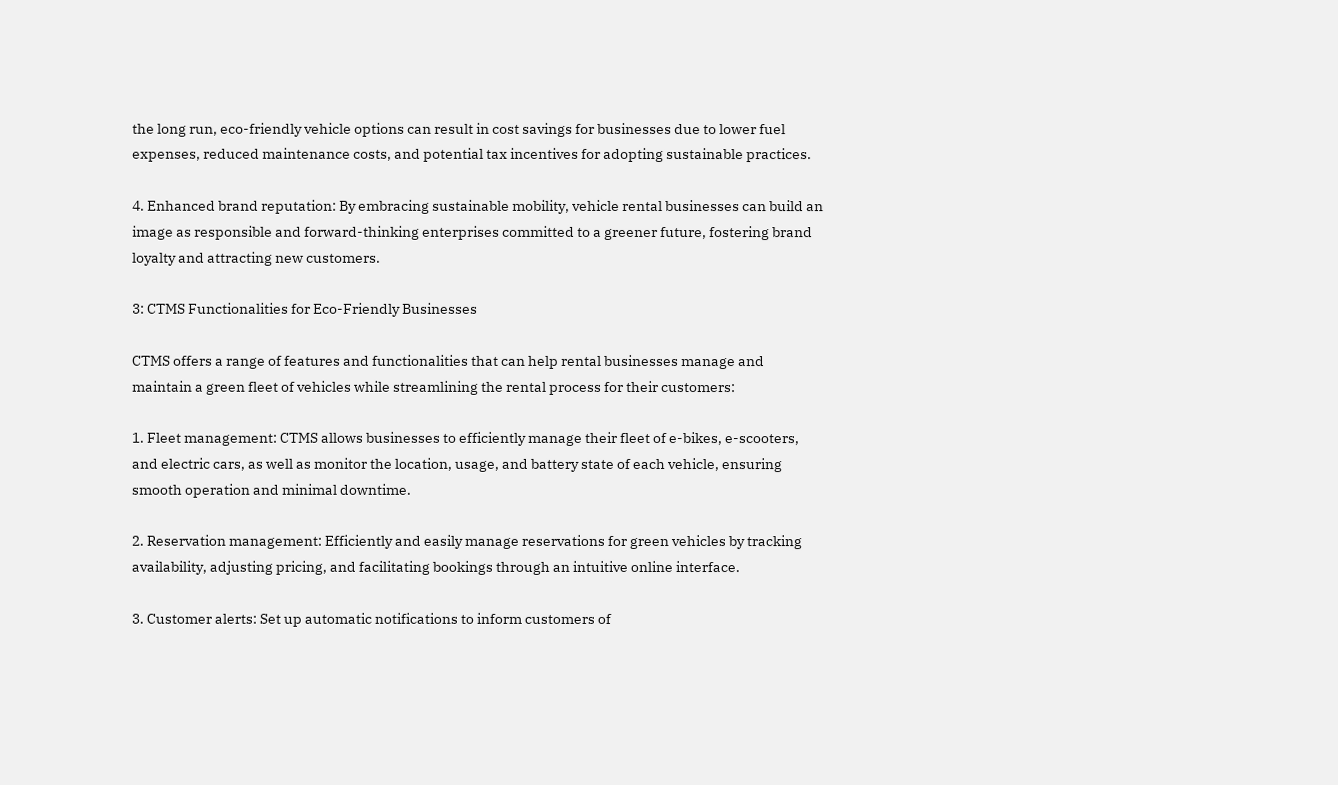the long run, eco-friendly vehicle options can result in cost savings for businesses due to lower fuel expenses, reduced maintenance costs, and potential tax incentives for adopting sustainable practices.

4. Enhanced brand reputation: By embracing sustainable mobility, vehicle rental businesses can build an image as responsible and forward-thinking enterprises committed to a greener future, fostering brand loyalty and attracting new customers.

3: CTMS Functionalities for Eco-Friendly Businesses

CTMS offers a range of features and functionalities that can help rental businesses manage and maintain a green fleet of vehicles while streamlining the rental process for their customers:

1. Fleet management: CTMS allows businesses to efficiently manage their fleet of e-bikes, e-scooters, and electric cars, as well as monitor the location, usage, and battery state of each vehicle, ensuring smooth operation and minimal downtime.

2. Reservation management: Efficiently and easily manage reservations for green vehicles by tracking availability, adjusting pricing, and facilitating bookings through an intuitive online interface.

3. Customer alerts: Set up automatic notifications to inform customers of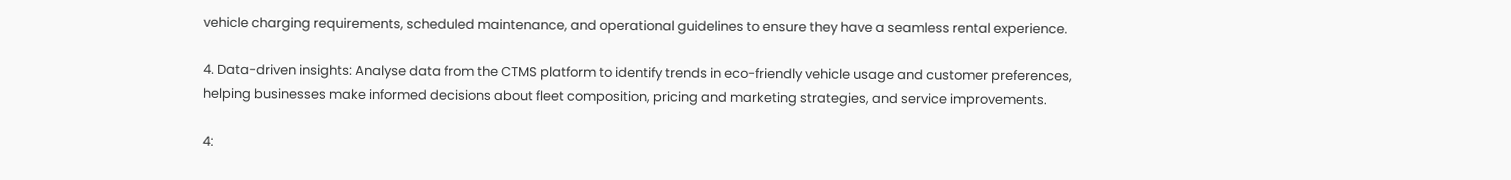vehicle charging requirements, scheduled maintenance, and operational guidelines to ensure they have a seamless rental experience.

4. Data-driven insights: Analyse data from the CTMS platform to identify trends in eco-friendly vehicle usage and customer preferences, helping businesses make informed decisions about fleet composition, pricing and marketing strategies, and service improvements.

4: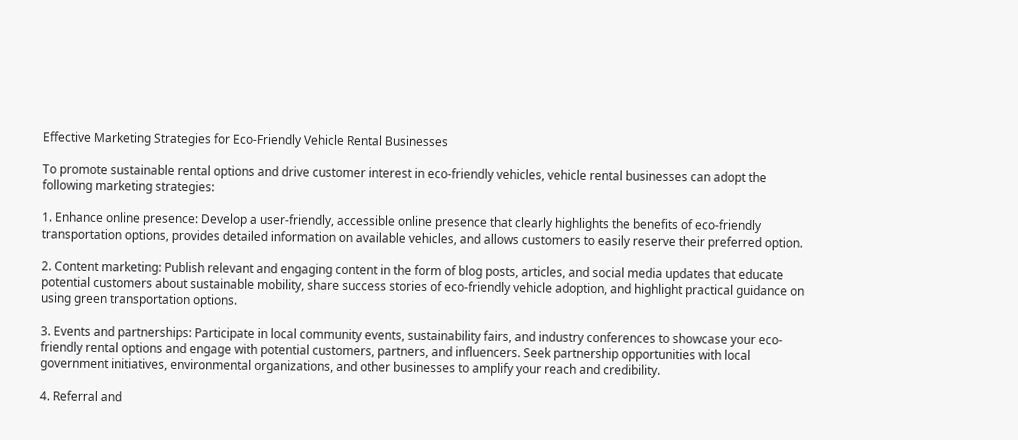Effective Marketing Strategies for Eco-Friendly Vehicle Rental Businesses

To promote sustainable rental options and drive customer interest in eco-friendly vehicles, vehicle rental businesses can adopt the following marketing strategies:

1. Enhance online presence: Develop a user-friendly, accessible online presence that clearly highlights the benefits of eco-friendly transportation options, provides detailed information on available vehicles, and allows customers to easily reserve their preferred option.

2. Content marketing: Publish relevant and engaging content in the form of blog posts, articles, and social media updates that educate potential customers about sustainable mobility, share success stories of eco-friendly vehicle adoption, and highlight practical guidance on using green transportation options.

3. Events and partnerships: Participate in local community events, sustainability fairs, and industry conferences to showcase your eco-friendly rental options and engage with potential customers, partners, and influencers. Seek partnership opportunities with local government initiatives, environmental organizations, and other businesses to amplify your reach and credibility.

4. Referral and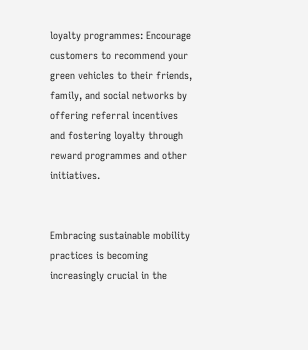loyalty programmes: Encourage customers to recommend your green vehicles to their friends, family, and social networks by offering referral incentives and fostering loyalty through reward programmes and other initiatives.


Embracing sustainable mobility practices is becoming increasingly crucial in the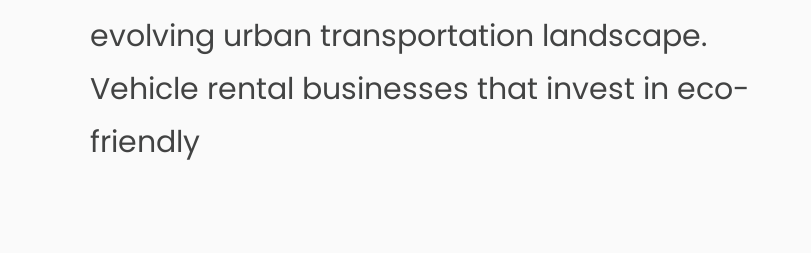evolving urban transportation landscape. Vehicle rental businesses that invest in eco-friendly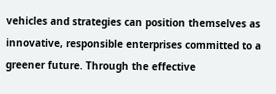vehicles and strategies can position themselves as innovative, responsible enterprises committed to a greener future. Through the effective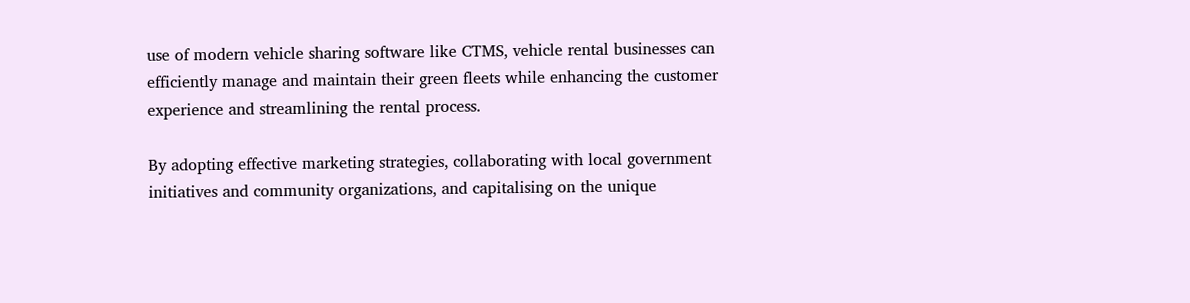use of modern vehicle sharing software like CTMS, vehicle rental businesses can efficiently manage and maintain their green fleets while enhancing the customer experience and streamlining the rental process.

By adopting effective marketing strategies, collaborating with local government initiatives and community organizations, and capitalising on the unique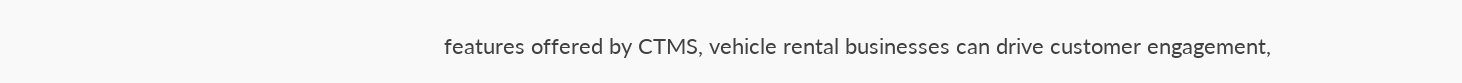features offered by CTMS, vehicle rental businesses can drive customer engagement,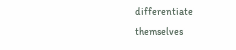differentiate themselves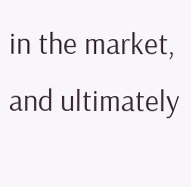in the market, and ultimately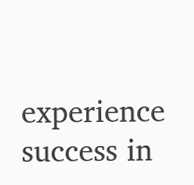experience success in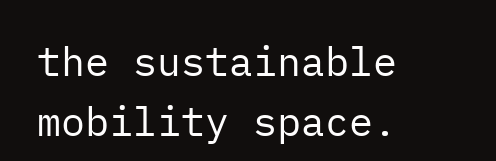the sustainable mobility space.